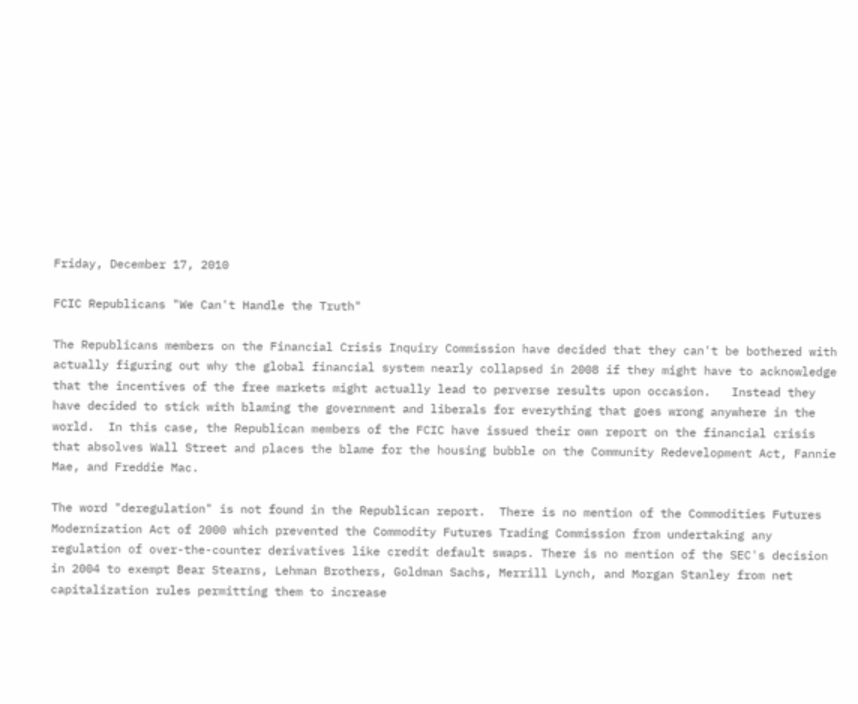Friday, December 17, 2010

FCIC Republicans "We Can't Handle the Truth"

The Republicans members on the Financial Crisis Inquiry Commission have decided that they can't be bothered with actually figuring out why the global financial system nearly collapsed in 2008 if they might have to acknowledge that the incentives of the free markets might actually lead to perverse results upon occasion.   Instead they have decided to stick with blaming the government and liberals for everything that goes wrong anywhere in the world.  In this case, the Republican members of the FCIC have issued their own report on the financial crisis that absolves Wall Street and places the blame for the housing bubble on the Community Redevelopment Act, Fannie Mae, and Freddie Mac.

The word "deregulation" is not found in the Republican report.  There is no mention of the Commodities Futures Modernization Act of 2000 which prevented the Commodity Futures Trading Commission from undertaking any regulation of over-the-counter derivatives like credit default swaps. There is no mention of the SEC's decision in 2004 to exempt Bear Stearns, Lehman Brothers, Goldman Sachs, Merrill Lynch, and Morgan Stanley from net capitalization rules permitting them to increase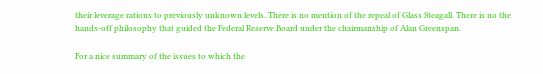their leverage rations to previously unknown levels. There is no mention of the repeal of Glass Steagall. There is no the hands-off philosophy that guided the Federal Reserve Board under the chairmanship of Alan Greenspan.

For a nice summary of the issues to which the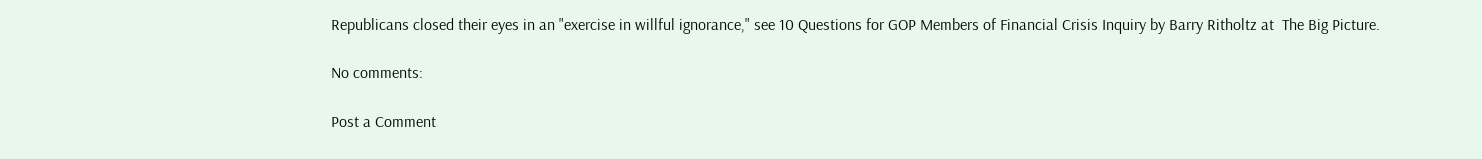Republicans closed their eyes in an "exercise in willful ignorance," see 10 Questions for GOP Members of Financial Crisis Inquiry by Barry Ritholtz at  The Big Picture.

No comments:

Post a Comment